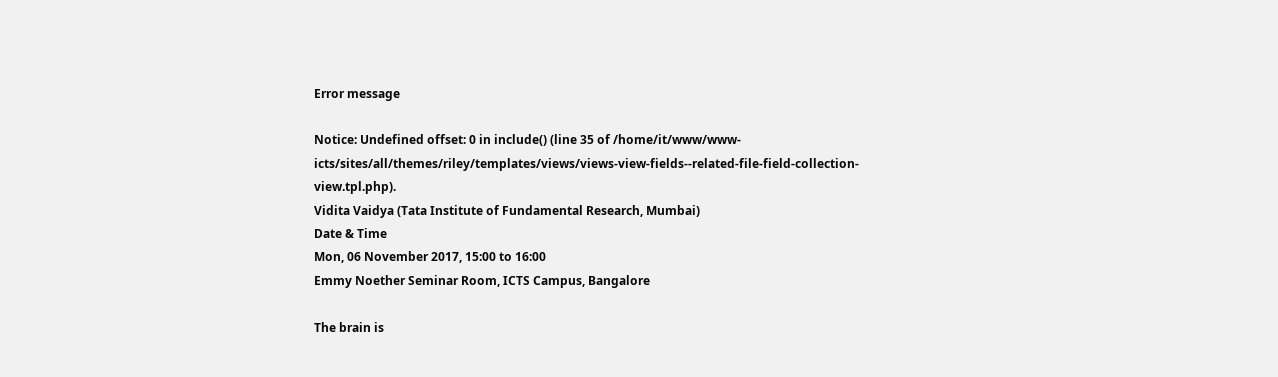Error message

Notice: Undefined offset: 0 in include() (line 35 of /home/it/www/www-icts/sites/all/themes/riley/templates/views/views-view-fields--related-file-field-collection-view.tpl.php).
Vidita Vaidya (Tata Institute of Fundamental Research, Mumbai)
Date & Time
Mon, 06 November 2017, 15:00 to 16:00
Emmy Noether Seminar Room, ICTS Campus, Bangalore

The brain is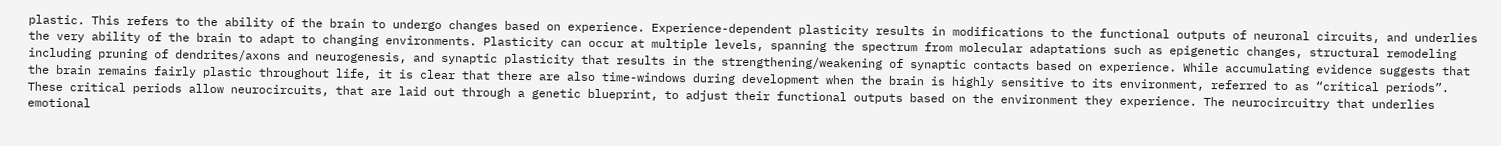plastic. This refers to the ability of the brain to undergo changes based on experience. Experience-dependent plasticity results in modifications to the functional outputs of neuronal circuits, and underlies the very ability of the brain to adapt to changing environments. Plasticity can occur at multiple levels, spanning the spectrum from molecular adaptations such as epigenetic changes, structural remodeling including pruning of dendrites/axons and neurogenesis, and synaptic plasticity that results in the strengthening/weakening of synaptic contacts based on experience. While accumulating evidence suggests that the brain remains fairly plastic throughout life, it is clear that there are also time-windows during development when the brain is highly sensitive to its environment, referred to as “critical periods”.  These critical periods allow neurocircuits, that are laid out through a genetic blueprint, to adjust their functional outputs based on the environment they experience. The neurocircuitry that underlies emotional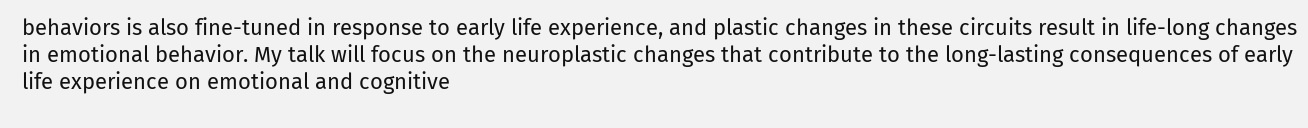behaviors is also fine-tuned in response to early life experience, and plastic changes in these circuits result in life-long changes in emotional behavior. My talk will focus on the neuroplastic changes that contribute to the long-lasting consequences of early life experience on emotional and cognitive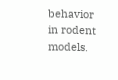behavior in rodent models.